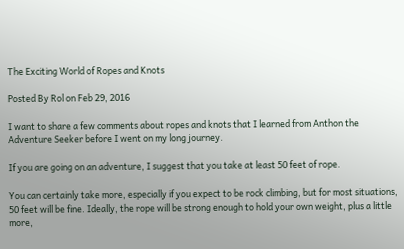The Exciting World of Ropes and Knots

Posted By Rol on Feb 29, 2016

I want to share a few comments about ropes and knots that I learned from Anthon the Adventure Seeker before I went on my long journey.

If you are going on an adventure, I suggest that you take at least 50 feet of rope.

You can certainly take more, especially if you expect to be rock climbing, but for most situations, 50 feet will be fine. Ideally, the rope will be strong enough to hold your own weight, plus a little more,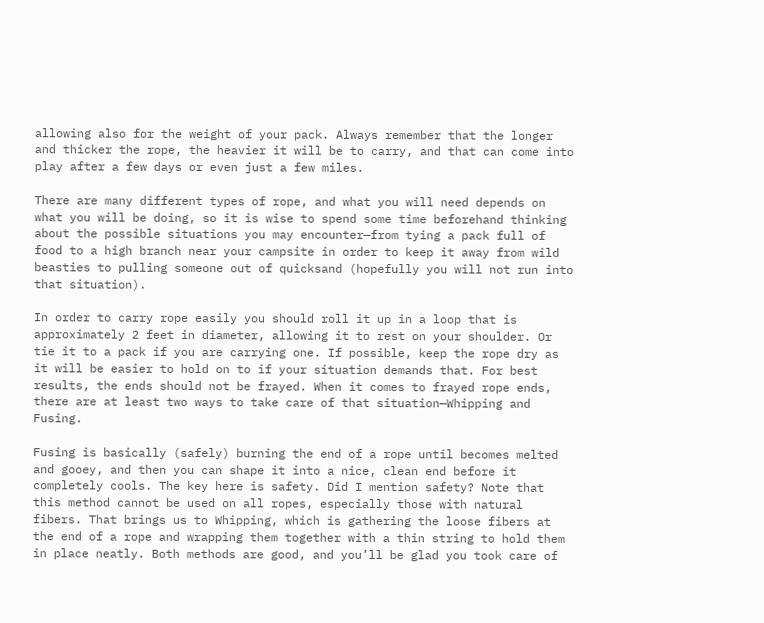allowing also for the weight of your pack. Always remember that the longer and thicker the rope, the heavier it will be to carry, and that can come into play after a few days or even just a few miles.

There are many different types of rope, and what you will need depends on what you will be doing, so it is wise to spend some time beforehand thinking about the possible situations you may encounter—from tying a pack full of food to a high branch near your campsite in order to keep it away from wild beasties to pulling someone out of quicksand (hopefully you will not run into that situation).

In order to carry rope easily you should roll it up in a loop that is approximately 2 feet in diameter, allowing it to rest on your shoulder. Or tie it to a pack if you are carrying one. If possible, keep the rope dry as it will be easier to hold on to if your situation demands that. For best results, the ends should not be frayed. When it comes to frayed rope ends, there are at least two ways to take care of that situation—Whipping and Fusing.

Fusing is basically (safely) burning the end of a rope until becomes melted and gooey, and then you can shape it into a nice, clean end before it completely cools. The key here is safety. Did I mention safety? Note that this method cannot be used on all ropes, especially those with natural fibers. That brings us to Whipping, which is gathering the loose fibers at the end of a rope and wrapping them together with a thin string to hold them in place neatly. Both methods are good, and you’ll be glad you took care of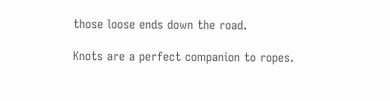those loose ends down the road.

Knots are a perfect companion to ropes.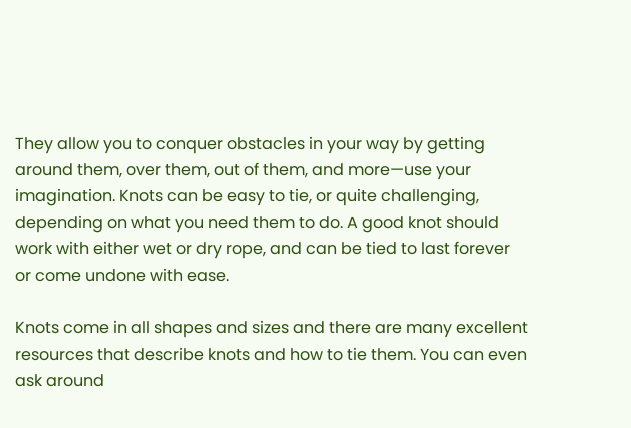They allow you to conquer obstacles in your way by getting around them, over them, out of them, and more—use your imagination. Knots can be easy to tie, or quite challenging, depending on what you need them to do. A good knot should work with either wet or dry rope, and can be tied to last forever or come undone with ease.

Knots come in all shapes and sizes and there are many excellent resources that describe knots and how to tie them. You can even ask around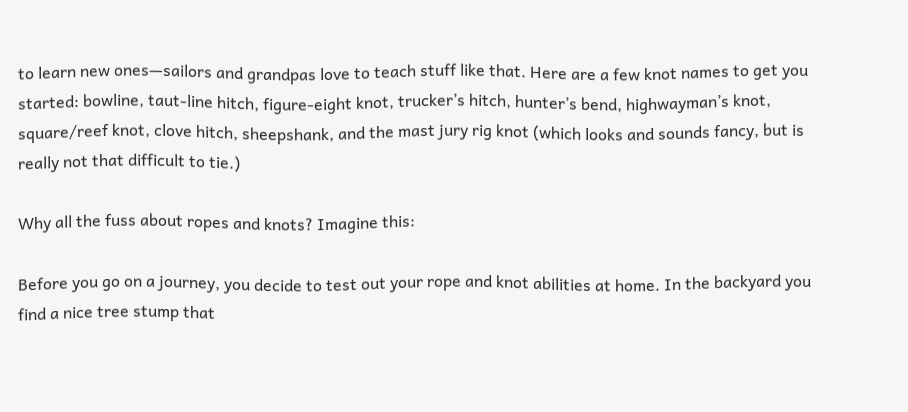to learn new ones—sailors and grandpas love to teach stuff like that. Here are a few knot names to get you started: bowline, taut-line hitch, figure-eight knot, trucker’s hitch, hunter’s bend, highwayman’s knot, square/reef knot, clove hitch, sheepshank, and the mast jury rig knot (which looks and sounds fancy, but is really not that difficult to tie.)

Why all the fuss about ropes and knots? Imagine this:

Before you go on a journey, you decide to test out your rope and knot abilities at home. In the backyard you find a nice tree stump that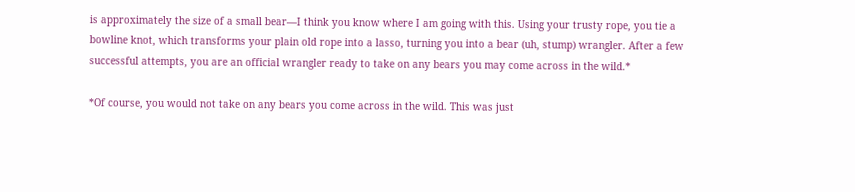is approximately the size of a small bear—I think you know where I am going with this. Using your trusty rope, you tie a bowline knot, which transforms your plain old rope into a lasso, turning you into a bear (uh, stump) wrangler. After a few successful attempts, you are an official wrangler ready to take on any bears you may come across in the wild.*

*Of course, you would not take on any bears you come across in the wild. This was just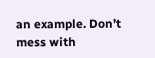an example. Don’t mess with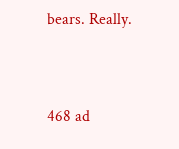bears. Really.


468 ad